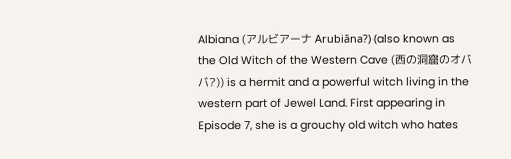Albiana (アルビアーナ Arubiāna?) (also known as the Old Witch of the Western Cave (西の洞窟のオババ?)) is a hermit and a powerful witch living in the western part of Jewel Land. First appearing in Episode 7, she is a grouchy old witch who hates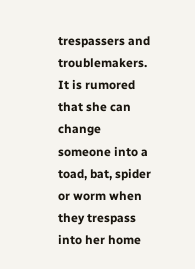trespassers and troublemakers. It is rumored that she can change someone into a toad, bat, spider or worm when they trespass into her home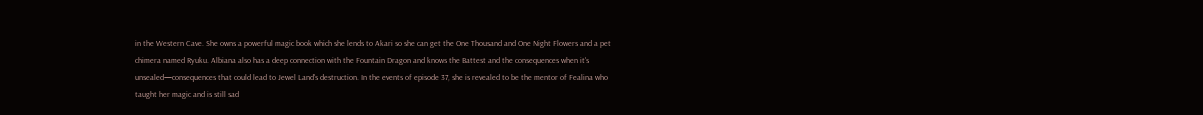in the Western Cave. She owns a powerful magic book which she lends to Akari so she can get the One Thousand and One Night Flowers and a pet chimera named Ryuku. Albiana also has a deep connection with the Fountain Dragon and knows the Battest and the consequences when it's unsealed—consequences that could lead to Jewel Land's destruction. In the events of episode 37, she is revealed to be the mentor of Fealina who taught her magic and is still sad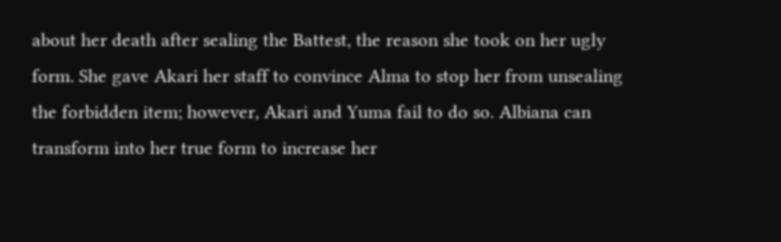about her death after sealing the Battest, the reason she took on her ugly form. She gave Akari her staff to convince Alma to stop her from unsealing the forbidden item; however, Akari and Yuma fail to do so. Albiana can transform into her true form to increase her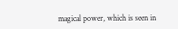magical power, which is seen in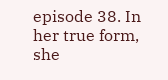episode 38. In her true form, she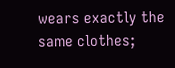wears exactly the same clothes;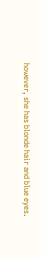however, she has blonde hair and blue eyes.